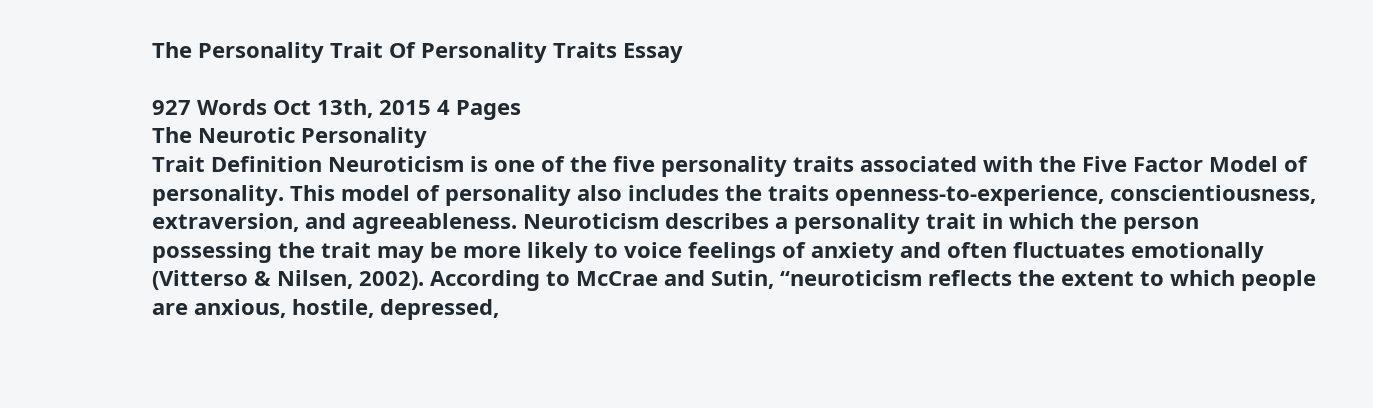The Personality Trait Of Personality Traits Essay

927 Words Oct 13th, 2015 4 Pages
The Neurotic Personality
Trait Definition Neuroticism is one of the five personality traits associated with the Five Factor Model of personality. This model of personality also includes the traits openness-to-experience, conscientiousness, extraversion, and agreeableness. Neuroticism describes a personality trait in which the person possessing the trait may be more likely to voice feelings of anxiety and often fluctuates emotionally (Vitterso & Nilsen, 2002). According to McCrae and Sutin, “neuroticism reflects the extent to which people are anxious, hostile, depressed,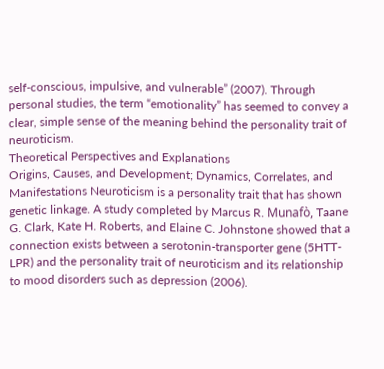self-conscious, impulsive, and vulnerable” (2007). Through personal studies, the term “emotionality” has seemed to convey a clear, simple sense of the meaning behind the personality trait of neuroticism.
Theoretical Perspectives and Explanations
Origins, Causes, and Development; Dynamics, Correlates, and Manifestations Neuroticism is a personality trait that has shown genetic linkage. A study completed by Marcus R. Munafò, Taane G. Clark, Kate H. Roberts, and Elaine C. Johnstone showed that a connection exists between a serotonin-transporter gene (5HTT-LPR) and the personality trait of neuroticism and its relationship to mood disorders such as depression (2006).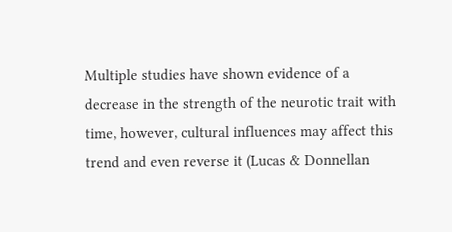Multiple studies have shown evidence of a decrease in the strength of the neurotic trait with time, however, cultural influences may affect this trend and even reverse it (Lucas & Donnellan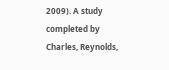2009). A study completed by Charles, Reynolds,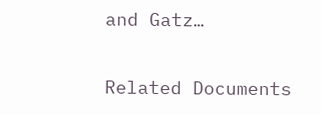and Gatz…

Related Documents